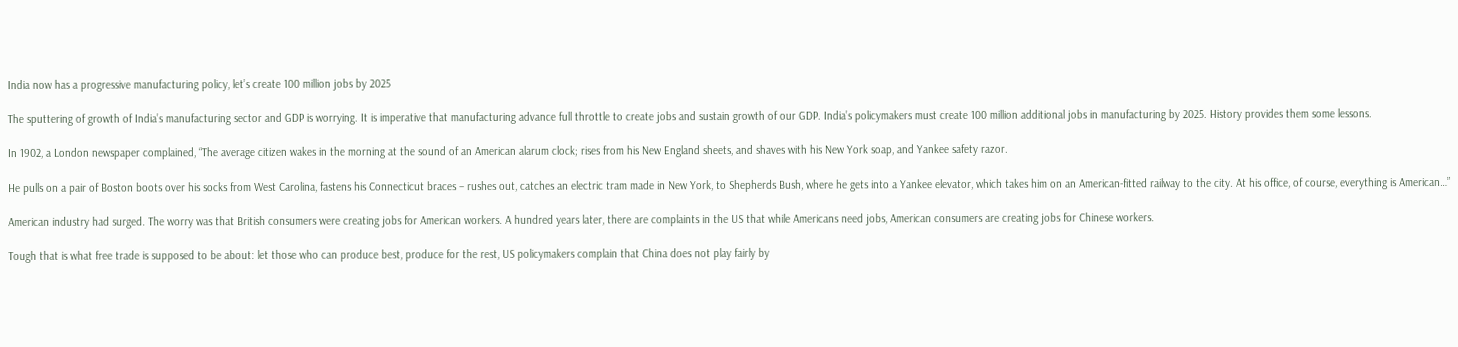India now has a progressive manufacturing policy, let’s create 100 million jobs by 2025

The sputtering of growth of India’s manufacturing sector and GDP is worrying. It is imperative that manufacturing advance full throttle to create jobs and sustain growth of our GDP. India’s policymakers must create 100 million additional jobs in manufacturing by 2025. History provides them some lessons.

In 1902, a London newspaper complained, “The average citizen wakes in the morning at the sound of an American alarum clock; rises from his New England sheets, and shaves with his New York soap, and Yankee safety razor.

He pulls on a pair of Boston boots over his socks from West Carolina, fastens his Connecticut braces – rushes out, catches an electric tram made in New York, to Shepherds Bush, where he gets into a Yankee elevator, which takes him on an American-fitted railway to the city. At his office, of course, everything is American…”

American industry had surged. The worry was that British consumers were creating jobs for American workers. A hundred years later, there are complaints in the US that while Americans need jobs, American consumers are creating jobs for Chinese workers.

Tough that is what free trade is supposed to be about: let those who can produce best, produce for the rest, US policymakers complain that China does not play fairly by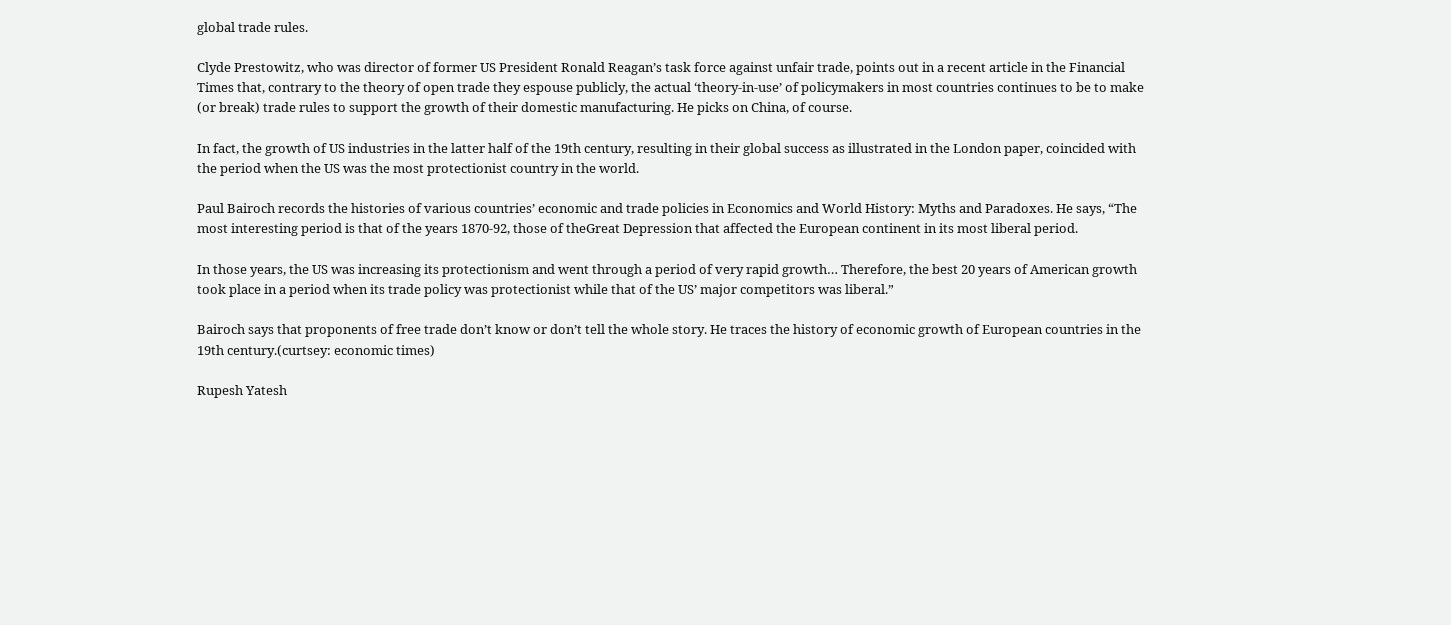global trade rules.

Clyde Prestowitz, who was director of former US President Ronald Reagan’s task force against unfair trade, points out in a recent article in the Financial Times that, contrary to the theory of open trade they espouse publicly, the actual ‘theory-in-use’ of policymakers in most countries continues to be to make (or break) trade rules to support the growth of their domestic manufacturing. He picks on China, of course.

In fact, the growth of US industries in the latter half of the 19th century, resulting in their global success as illustrated in the London paper, coincided with the period when the US was the most protectionist country in the world.

Paul Bairoch records the histories of various countries’ economic and trade policies in Economics and World History: Myths and Paradoxes. He says, “The most interesting period is that of the years 1870-92, those of theGreat Depression that affected the European continent in its most liberal period.

In those years, the US was increasing its protectionism and went through a period of very rapid growth… Therefore, the best 20 years of American growth took place in a period when its trade policy was protectionist while that of the US’ major competitors was liberal.”

Bairoch says that proponents of free trade don’t know or don’t tell the whole story. He traces the history of economic growth of European countries in the 19th century.(curtsey: economic times)

Rupesh Yatesh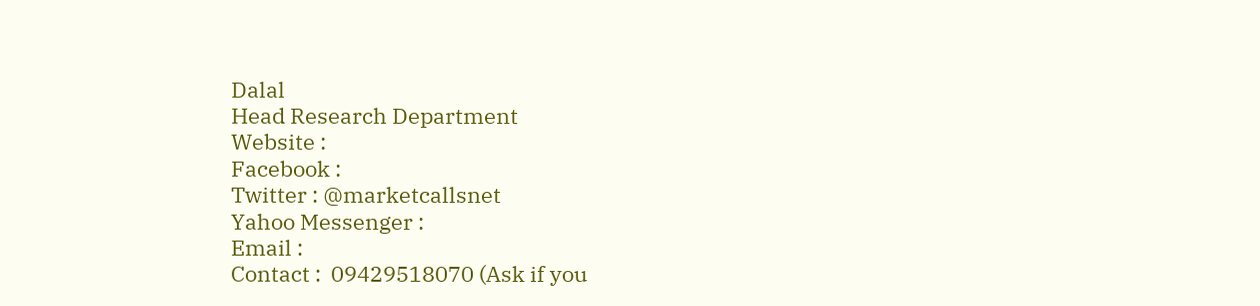Dalal
Head Research Department
Website :
Facebook :
Twitter : @marketcallsnet
Yahoo Messenger :
Email :
Contact :  09429518070 (Ask if you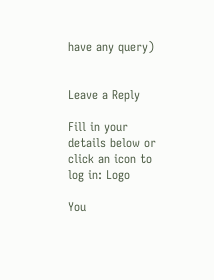have any query)


Leave a Reply

Fill in your details below or click an icon to log in: Logo

You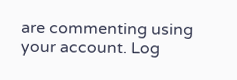are commenting using your account. Log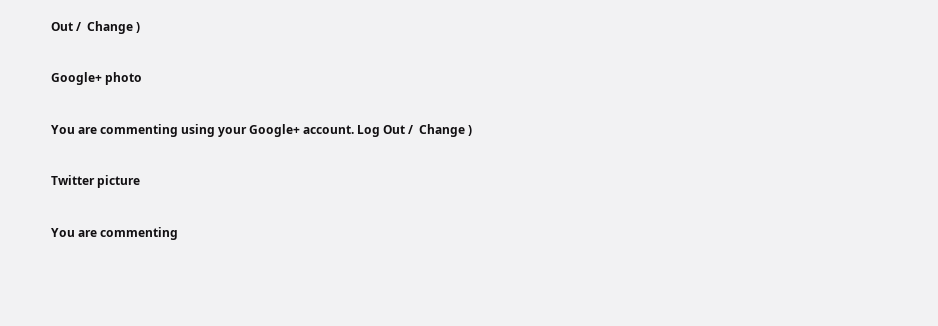Out /  Change )

Google+ photo

You are commenting using your Google+ account. Log Out /  Change )

Twitter picture

You are commenting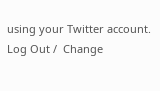using your Twitter account. Log Out /  Change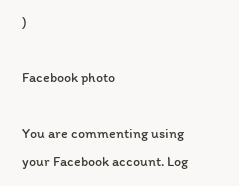)

Facebook photo

You are commenting using your Facebook account. Log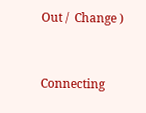Out /  Change )


Connecting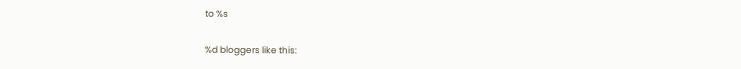to %s

%d bloggers like this: